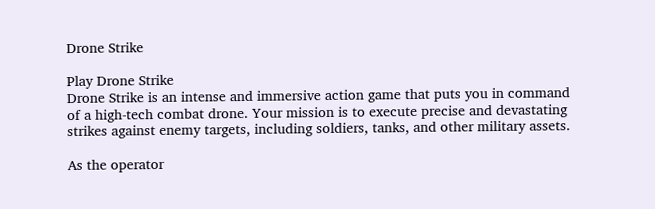Drone Strike

Play Drone Strike
Drone Strike is an intense and immersive action game that puts you in command of a high-tech combat drone. Your mission is to execute precise and devastating strikes against enemy targets, including soldiers, tanks, and other military assets.

As the operator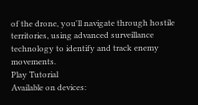of the drone, you'll navigate through hostile territories, using advanced surveillance technology to identify and track enemy movements.
Play Tutorial
Available on devices: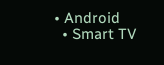• Android
  • Smart TV